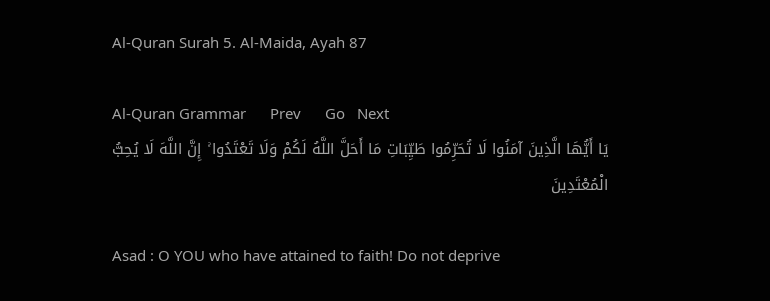Al-Quran Surah 5. Al-Maida, Ayah 87

Al-Quran Grammar      Prev      Go   Next
يَا أَيُّهَا الَّذِينَ آمَنُوا لَا تُحَرِّمُوا طَيِّبَاتِ مَا أَحَلَّ اللَّهُ لَكُمْ وَلَا تَعْتَدُوا ۚ إِنَّ اللَّهَ لَا يُحِبُّ الْمُعْتَدِينَ

Asad : O YOU who have attained to faith! Do not deprive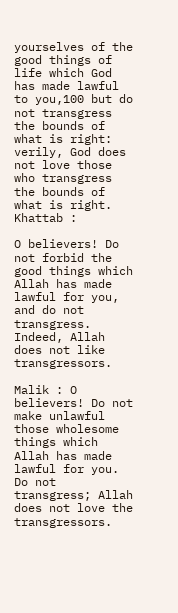yourselves of the good things of life which God has made lawful to you,100 but do not transgress the bounds of what is right: verily, God does not love those who transgress the bounds of what is right.
Khattab :

O believers! Do not forbid the good things which Allah has made lawful for you, and do not transgress. Indeed, Allah does not like transgressors.

Malik : O believers! Do not make unlawful those wholesome things which Allah has made lawful for you. Do not transgress; Allah does not love the transgressors.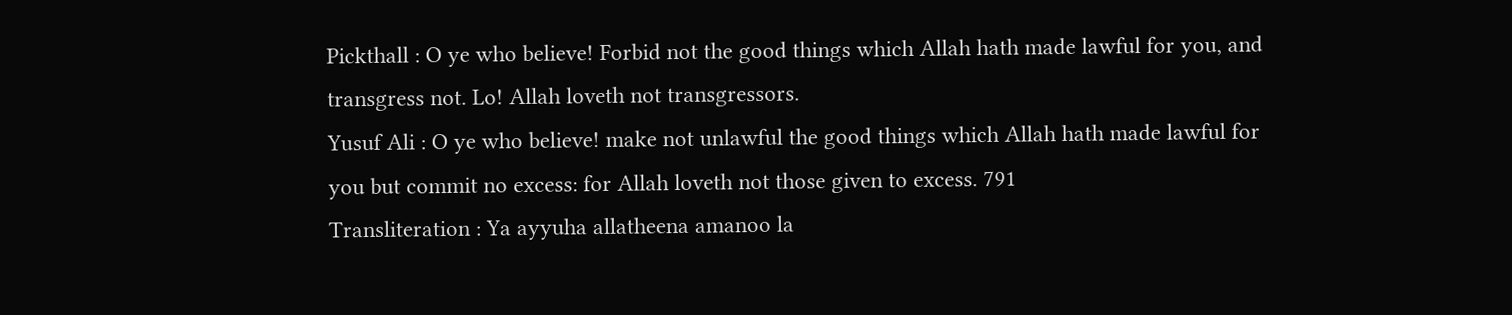Pickthall : O ye who believe! Forbid not the good things which Allah hath made lawful for you, and transgress not. Lo! Allah loveth not transgressors.
Yusuf Ali : O ye who believe! make not unlawful the good things which Allah hath made lawful for you but commit no excess: for Allah loveth not those given to excess. 791
Transliteration : Ya ayyuha allatheena amanoo la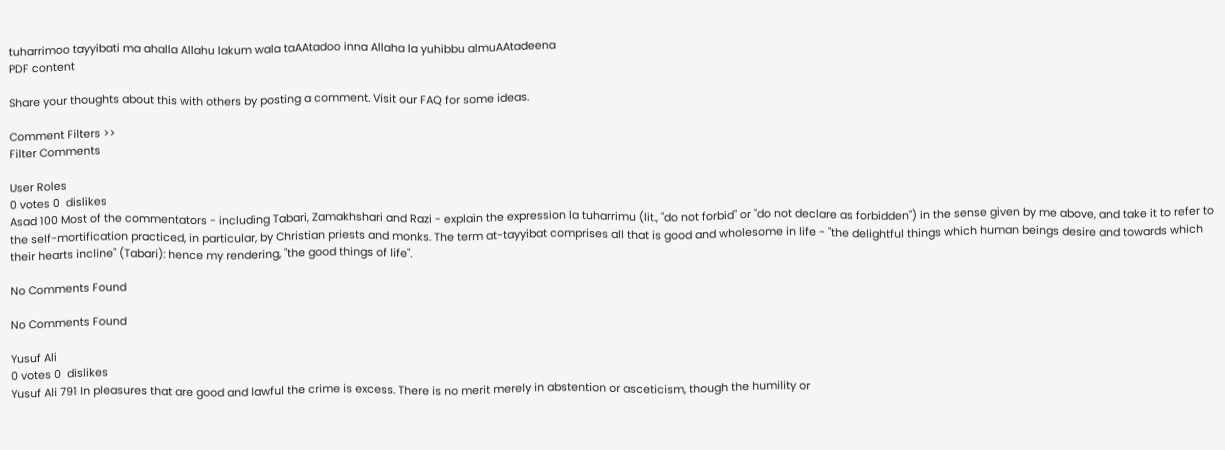tuharrimoo tayyibati ma ahalla Allahu lakum wala taAAtadoo inna Allaha la yuhibbu almuAAtadeena
PDF content

Share your thoughts about this with others by posting a comment. Visit our FAQ for some ideas.

Comment Filters >>
Filter Comments

User Roles
0 votes 0  dislikes
Asad 100 Most of the commentators - including Tabari, Zamakhshari and Razi - explain the expression la tuharrimu (lit., "do not forbid" or "do not declare as forbidden") in the sense given by me above, and take it to refer to the self-mortification practiced, in particular, by Christian priests and monks. The term at-tayyibat comprises all that is good and wholesome in life - "the delightful things which human beings desire and towards which their hearts incline" (Tabari): hence my rendering, "the good things of life".

No Comments Found

No Comments Found

Yusuf Ali
0 votes 0  dislikes
Yusuf Ali 791 In pleasures that are good and lawful the crime is excess. There is no merit merely in abstention or asceticism, though the humility or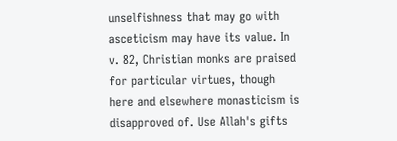unselfishness that may go with asceticism may have its value. In v. 82, Christian monks are praised for particular virtues, though here and elsewhere monasticism is disapproved of. Use Allah's gifts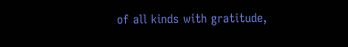of all kinds with gratitude,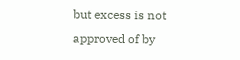but excess is not approved of by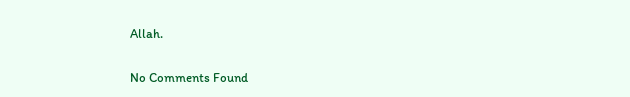Allah.

No Comments Found